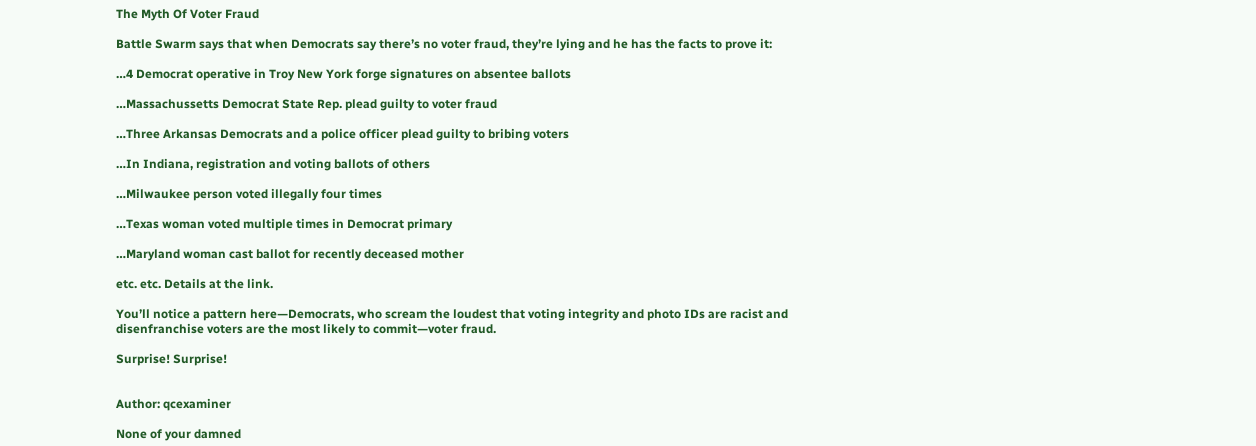The Myth Of Voter Fraud

Battle Swarm says that when Democrats say there’s no voter fraud, they’re lying and he has the facts to prove it:

…4 Democrat operative in Troy New York forge signatures on absentee ballots

…Massachussetts Democrat State Rep. plead guilty to voter fraud

…Three Arkansas Democrats and a police officer plead guilty to bribing voters

…In Indiana, registration and voting ballots of others

…Milwaukee person voted illegally four times

…Texas woman voted multiple times in Democrat primary

…Maryland woman cast ballot for recently deceased mother

etc. etc. Details at the link.

You’ll notice a pattern here—Democrats, who scream the loudest that voting integrity and photo IDs are racist and disenfranchise voters are the most likely to commit—voter fraud.

Surprise! Surprise!


Author: qcexaminer

None of your damned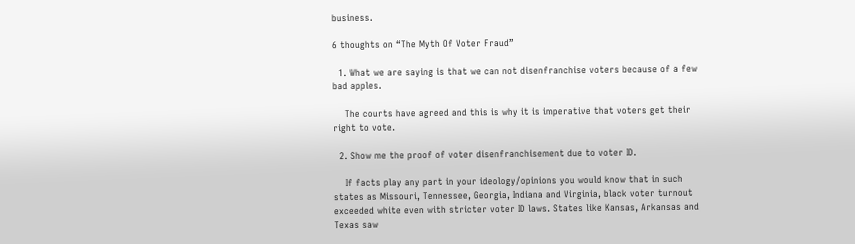business.

6 thoughts on “The Myth Of Voter Fraud”

  1. What we are saying is that we can not disenfranchise voters because of a few bad apples.

    The courts have agreed and this is why it is imperative that voters get their right to vote.

  2. Show me the proof of voter disenfranchisement due to voter ID.

    If facts play any part in your ideology/opinions you would know that in such states as Missouri, Tennessee, Georgia, Indiana and Virginia, black voter turnout exceeded white even with stricter voter ID laws. States like Kansas, Arkansas and Texas saw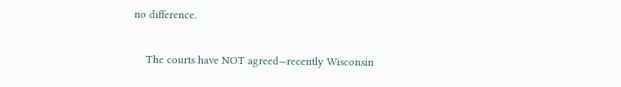no difference.

    The courts have NOT agreed—recently Wisconsin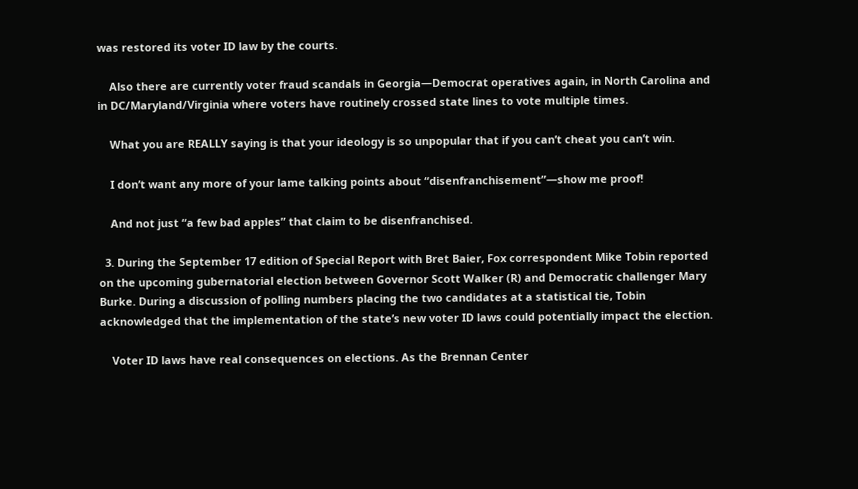was restored its voter ID law by the courts.

    Also there are currently voter fraud scandals in Georgia—Democrat operatives again, in North Carolina and in DC/Maryland/Virginia where voters have routinely crossed state lines to vote multiple times.

    What you are REALLY saying is that your ideology is so unpopular that if you can’t cheat you can’t win.

    I don’t want any more of your lame talking points about “disenfranchisement”—show me proof!

    And not just “a few bad apples” that claim to be disenfranchised.

  3. During the September 17 edition of Special Report with Bret Baier, Fox correspondent Mike Tobin reported on the upcoming gubernatorial election between Governor Scott Walker (R) and Democratic challenger Mary Burke. During a discussion of polling numbers placing the two candidates at a statistical tie, Tobin acknowledged that the implementation of the state’s new voter ID laws could potentially impact the election.

    Voter ID laws have real consequences on elections. As the Brennan Center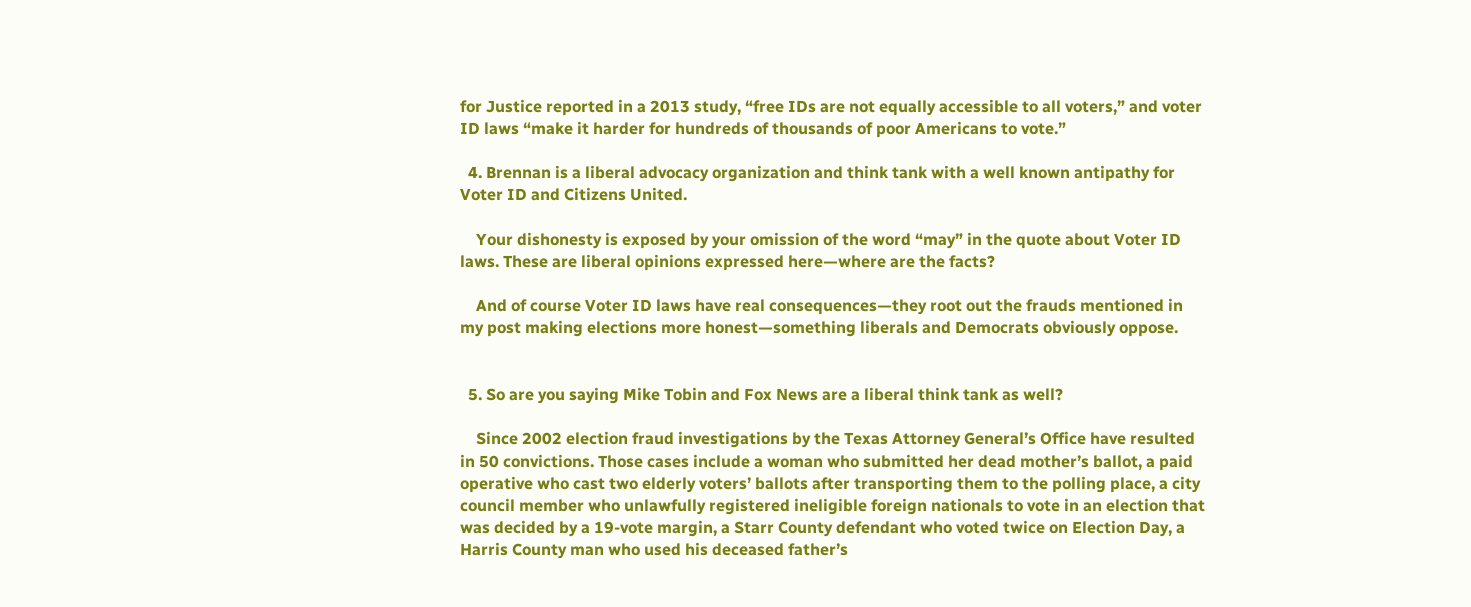for Justice reported in a 2013 study, “free IDs are not equally accessible to all voters,” and voter ID laws “make it harder for hundreds of thousands of poor Americans to vote.”

  4. Brennan is a liberal advocacy organization and think tank with a well known antipathy for Voter ID and Citizens United.

    Your dishonesty is exposed by your omission of the word “may” in the quote about Voter ID laws. These are liberal opinions expressed here—where are the facts?

    And of course Voter ID laws have real consequences—they root out the frauds mentioned in my post making elections more honest—something liberals and Democrats obviously oppose.


  5. So are you saying Mike Tobin and Fox News are a liberal think tank as well?

    Since 2002 election fraud investigations by the Texas Attorney General’s Office have resulted in 50 convictions. Those cases include a woman who submitted her dead mother’s ballot, a paid operative who cast two elderly voters’ ballots after transporting them to the polling place, a city council member who unlawfully registered ineligible foreign nationals to vote in an election that was decided by a 19-vote margin, a Starr County defendant who voted twice on Election Day, a Harris County man who used his deceased father’s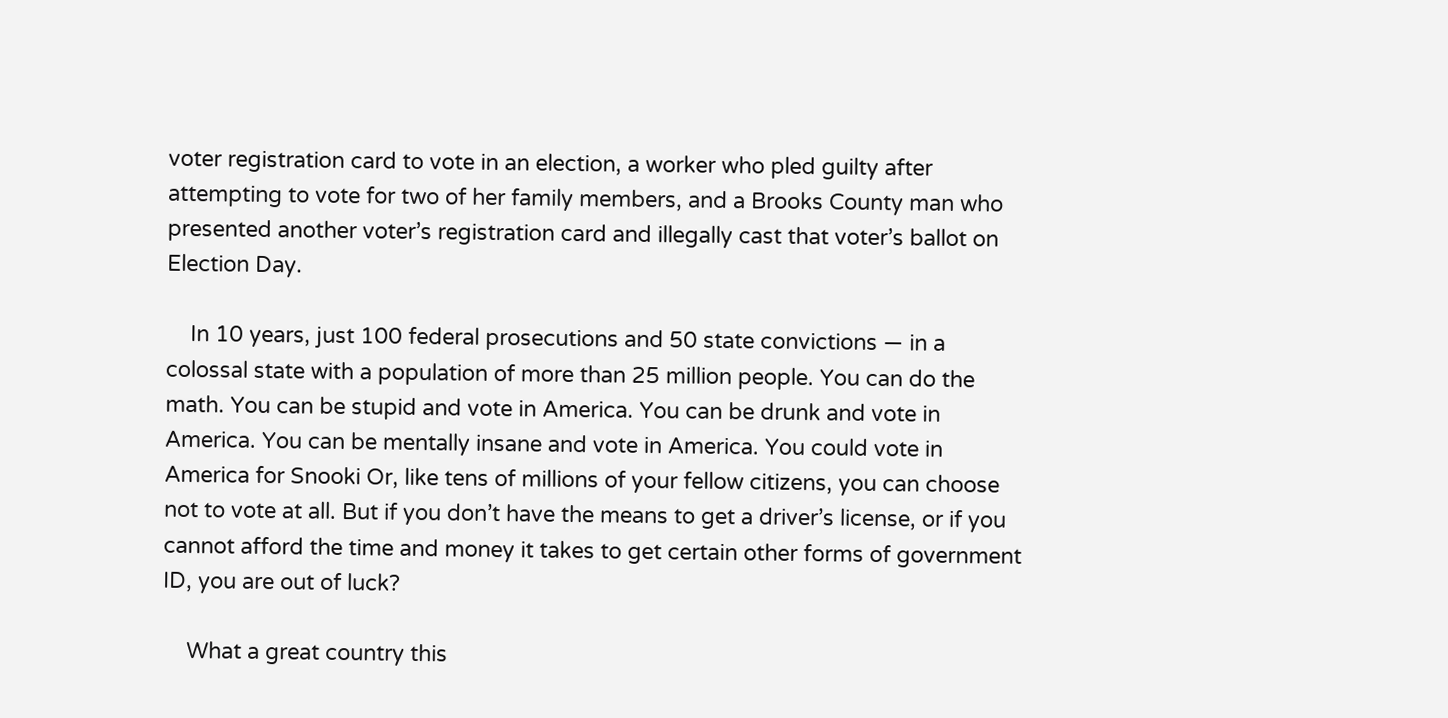voter registration card to vote in an election, a worker who pled guilty after attempting to vote for two of her family members, and a Brooks County man who presented another voter’s registration card and illegally cast that voter’s ballot on Election Day.

    In 10 years, just 100 federal prosecutions and 50 state convictions — in a colossal state with a population of more than 25 million people. You can do the math. You can be stupid and vote in America. You can be drunk and vote in America. You can be mentally insane and vote in America. You could vote in America for Snooki Or, like tens of millions of your fellow citizens, you can choose not to vote at all. But if you don’t have the means to get a driver’s license, or if you cannot afford the time and money it takes to get certain other forms of government ID, you are out of luck?

    What a great country this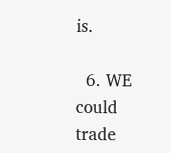is.

  6. WE could trade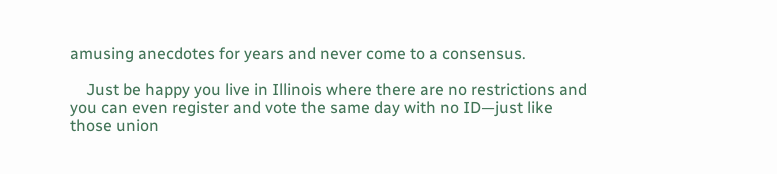amusing anecdotes for years and never come to a consensus.

    Just be happy you live in Illinois where there are no restrictions and you can even register and vote the same day with no ID—just like those union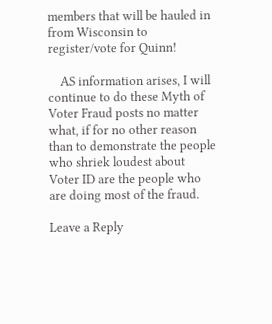members that will be hauled in from Wisconsin to register/vote for Quinn!

    AS information arises, I will continue to do these Myth of Voter Fraud posts no matter what, if for no other reason than to demonstrate the people who shriek loudest about Voter ID are the people who are doing most of the fraud.

Leave a Reply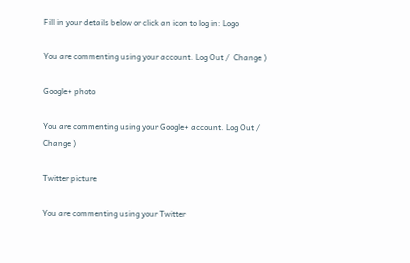Fill in your details below or click an icon to log in: Logo

You are commenting using your account. Log Out /  Change )

Google+ photo

You are commenting using your Google+ account. Log Out /  Change )

Twitter picture

You are commenting using your Twitter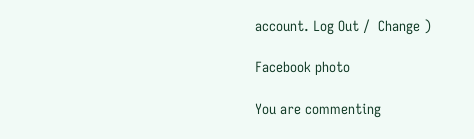account. Log Out /  Change )

Facebook photo

You are commenting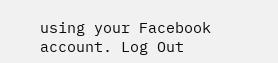using your Facebook account. Log Out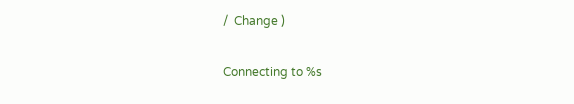/  Change )

Connecting to %s